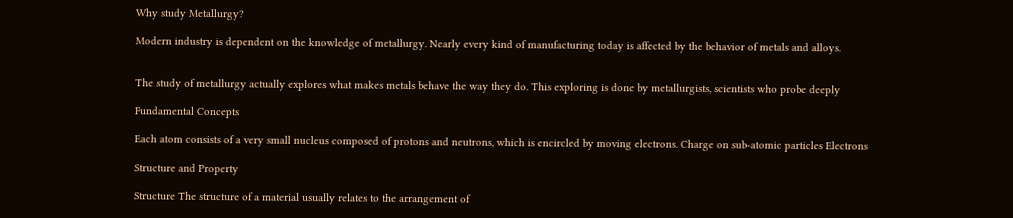Why study Metallurgy?

Modern industry is dependent on the knowledge of metallurgy. Nearly every kind of manufacturing today is affected by the behavior of metals and alloys.


The study of metallurgy actually explores what makes metals behave the way they do. This exploring is done by metallurgists, scientists who probe deeply

Fundamental Concepts

Each atom consists of a very small nucleus composed of protons and neutrons, which is encircled by moving electrons. Charge on sub-atomic particles Electrons

Structure and Property

Structure The structure of a material usually relates to the arrangement of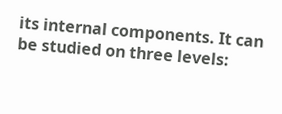its internal components. It can be studied on three levels: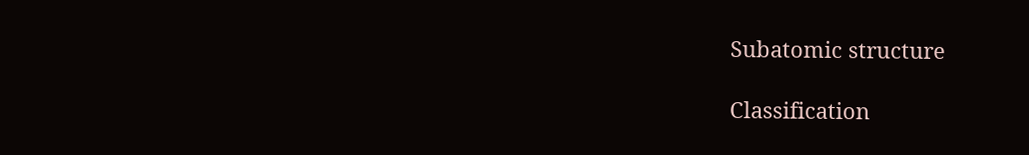Subatomic structure

Classification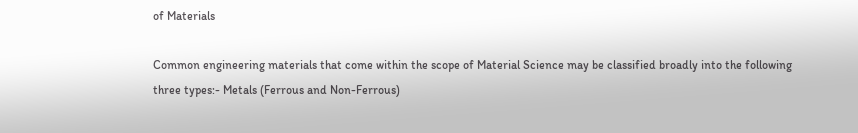of Materials

Common engineering materials that come within the scope of Material Science may be classified broadly into the following three types:- Metals (Ferrous and Non-Ferrous)